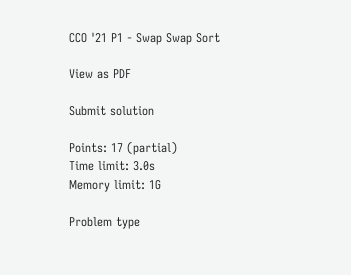CCO '21 P1 - Swap Swap Sort

View as PDF

Submit solution

Points: 17 (partial)
Time limit: 3.0s
Memory limit: 1G

Problem type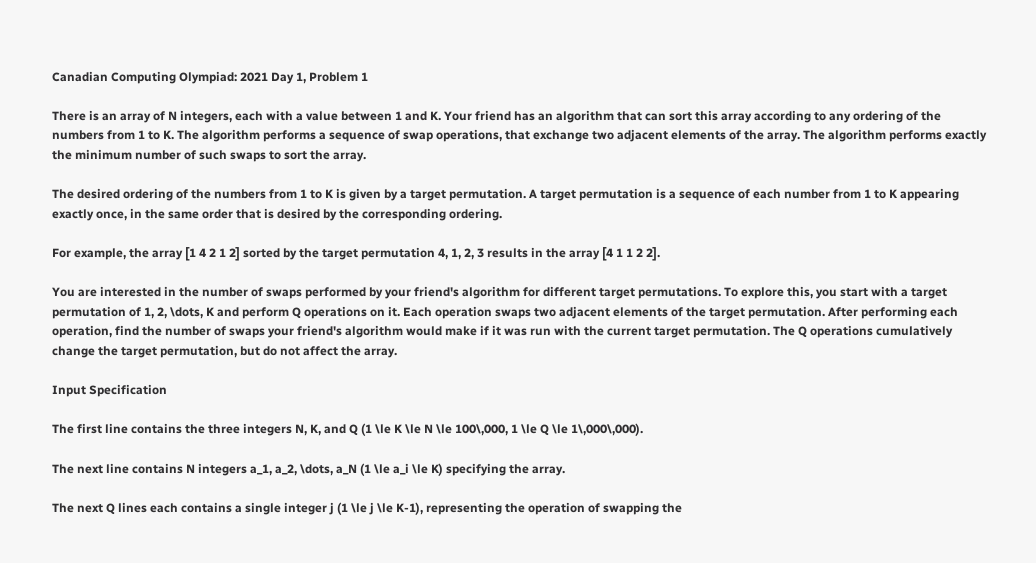Canadian Computing Olympiad: 2021 Day 1, Problem 1

There is an array of N integers, each with a value between 1 and K. Your friend has an algorithm that can sort this array according to any ordering of the numbers from 1 to K. The algorithm performs a sequence of swap operations, that exchange two adjacent elements of the array. The algorithm performs exactly the minimum number of such swaps to sort the array.

The desired ordering of the numbers from 1 to K is given by a target permutation. A target permutation is a sequence of each number from 1 to K appearing exactly once, in the same order that is desired by the corresponding ordering.

For example, the array [1 4 2 1 2] sorted by the target permutation 4, 1, 2, 3 results in the array [4 1 1 2 2].

You are interested in the number of swaps performed by your friend's algorithm for different target permutations. To explore this, you start with a target permutation of 1, 2, \dots, K and perform Q operations on it. Each operation swaps two adjacent elements of the target permutation. After performing each operation, find the number of swaps your friend's algorithm would make if it was run with the current target permutation. The Q operations cumulatively change the target permutation, but do not affect the array.

Input Specification

The first line contains the three integers N, K, and Q (1 \le K \le N \le 100\,000, 1 \le Q \le 1\,000\,000).

The next line contains N integers a_1, a_2, \dots, a_N (1 \le a_i \le K) specifying the array.

The next Q lines each contains a single integer j (1 \le j \le K-1), representing the operation of swapping the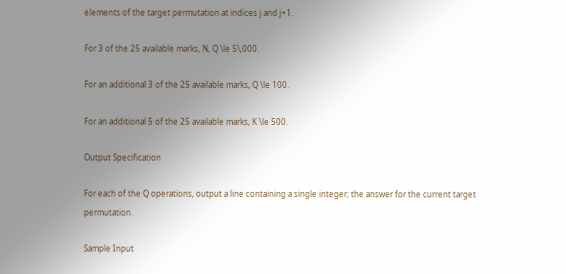elements of the target permutation at indices j and j+1.

For 3 of the 25 available marks, N, Q \le 5\,000.

For an additional 3 of the 25 available marks, Q \le 100.

For an additional 5 of the 25 available marks, K \le 500.

Output Specification

For each of the Q operations, output a line containing a single integer; the answer for the current target permutation.

Sample Input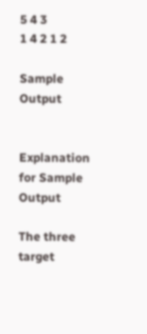5 4 3
1 4 2 1 2

Sample Output


Explanation for Sample Output

The three target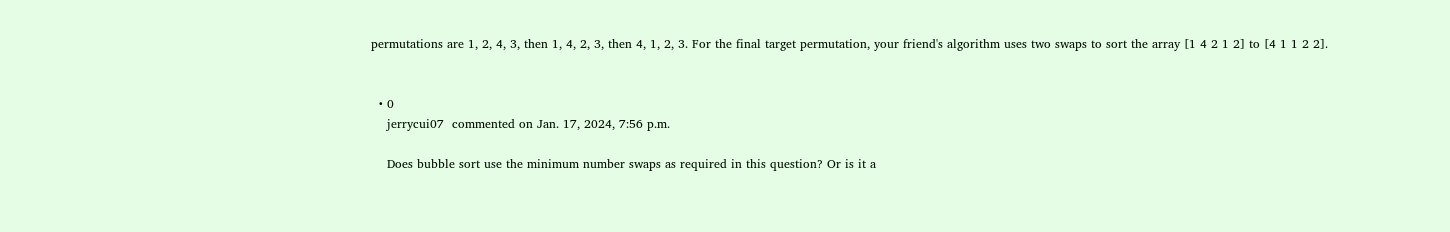permutations are 1, 2, 4, 3, then 1, 4, 2, 3, then 4, 1, 2, 3. For the final target permutation, your friend's algorithm uses two swaps to sort the array [1 4 2 1 2] to [4 1 1 2 2].


  • 0
    jerrycui07  commented on Jan. 17, 2024, 7:56 p.m.

    Does bubble sort use the minimum number swaps as required in this question? Or is it a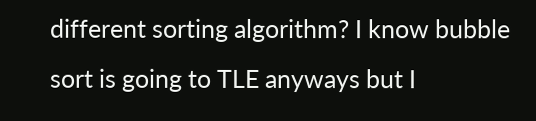different sorting algorithm? I know bubble sort is going to TLE anyways but I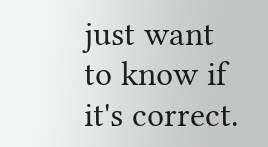just want to know if it's correct.